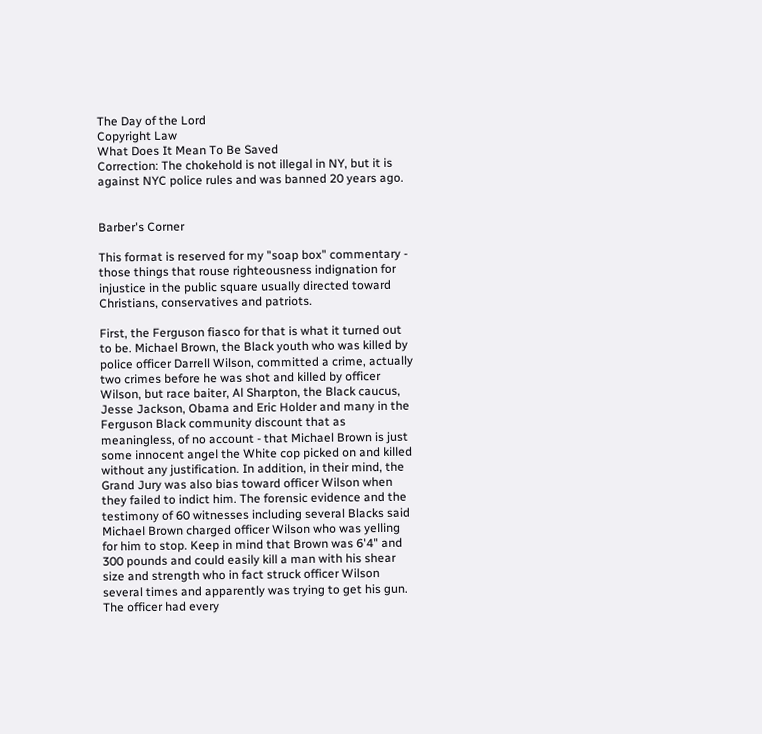The Day of the Lord
Copyright Law
What Does It Mean To Be Saved
Correction: The chokehold is not illegal in NY, but it is against NYC police rules and was banned 20 years ago.


Barber's Corner

This format is reserved for my "soap box" commentary - those things that rouse righteousness indignation for injustice in the public square usually directed toward Christians, conservatives and patriots.

First, the Ferguson fiasco for that is what it turned out to be. Michael Brown, the Black youth who was killed by police officer Darrell Wilson, committed a crime, actually two crimes before he was shot and killed by officer Wilson, but race baiter, Al Sharpton, the Black caucus, Jesse Jackson, Obama and Eric Holder and many in the Ferguson Black community discount that as meaningless, of no account - that Michael Brown is just some innocent angel the White cop picked on and killed without any justification. In addition, in their mind, the Grand Jury was also bias toward officer Wilson when they failed to indict him. The forensic evidence and the testimony of 60 witnesses including several Blacks said Michael Brown charged officer Wilson who was yelling for him to stop. Keep in mind that Brown was 6'4" and 300 pounds and could easily kill a man with his shear size and strength who in fact struck officer Wilson several times and apparently was trying to get his gun. The officer had every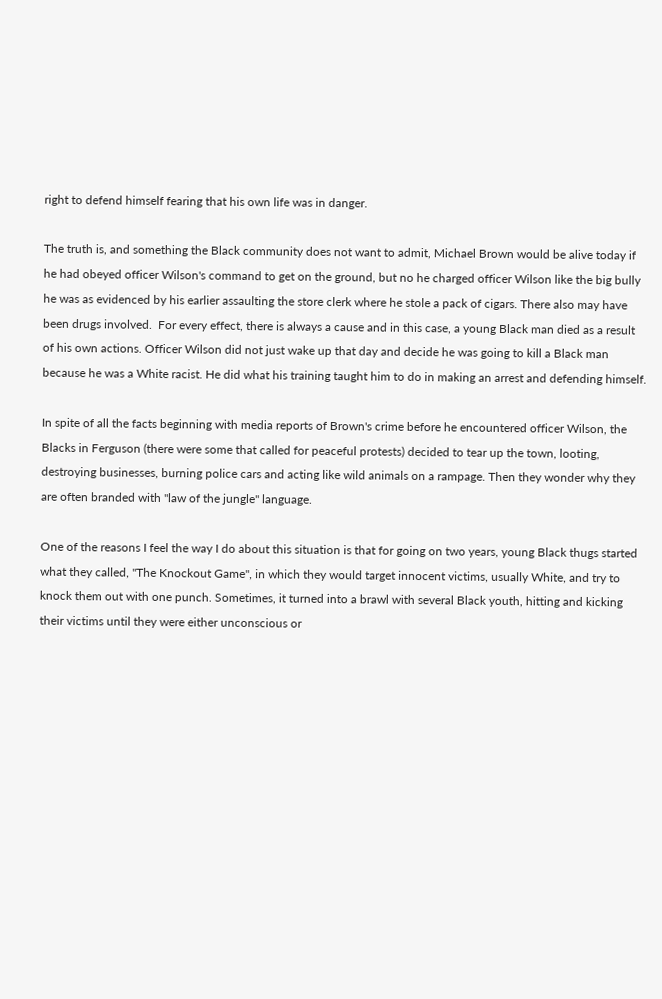right to defend himself fearing that his own life was in danger.

The truth is, and something the Black community does not want to admit, Michael Brown would be alive today if he had obeyed officer Wilson's command to get on the ground, but no he charged officer Wilson like the big bully he was as evidenced by his earlier assaulting the store clerk where he stole a pack of cigars. There also may have been drugs involved.  For every effect, there is always a cause and in this case, a young Black man died as a result of his own actions. Officer Wilson did not just wake up that day and decide he was going to kill a Black man because he was a White racist. He did what his training taught him to do in making an arrest and defending himself.

In spite of all the facts beginning with media reports of Brown's crime before he encountered officer Wilson, the Blacks in Ferguson (there were some that called for peaceful protests) decided to tear up the town, looting, destroying businesses, burning police cars and acting like wild animals on a rampage. Then they wonder why they are often branded with "law of the jungle" language.

One of the reasons I feel the way I do about this situation is that for going on two years, young Black thugs started what they called, "The Knockout Game", in which they would target innocent victims, usually White, and try to knock them out with one punch. Sometimes, it turned into a brawl with several Black youth, hitting and kicking their victims until they were either unconscious or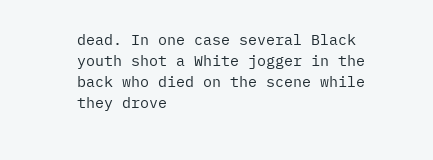dead. In one case several Black youth shot a White jogger in the back who died on the scene while they drove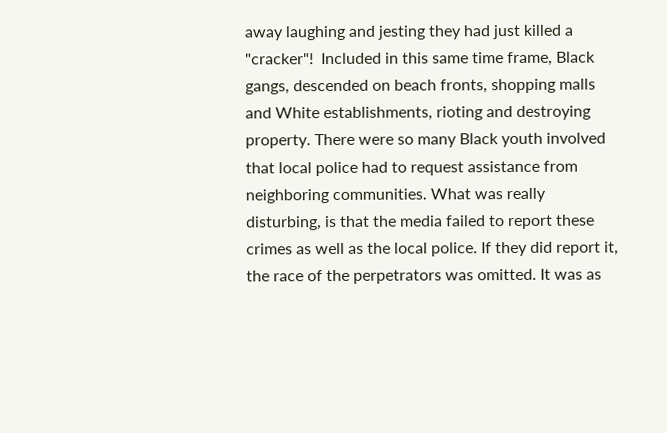away laughing and jesting they had just killed a "cracker"!  Included in this same time frame, Black gangs, descended on beach fronts, shopping malls and White establishments, rioting and destroying property. There were so many Black youth involved that local police had to request assistance from neighboring communities. What was really disturbing, is that the media failed to report these crimes as well as the local police. If they did report it, the race of the perpetrators was omitted. It was as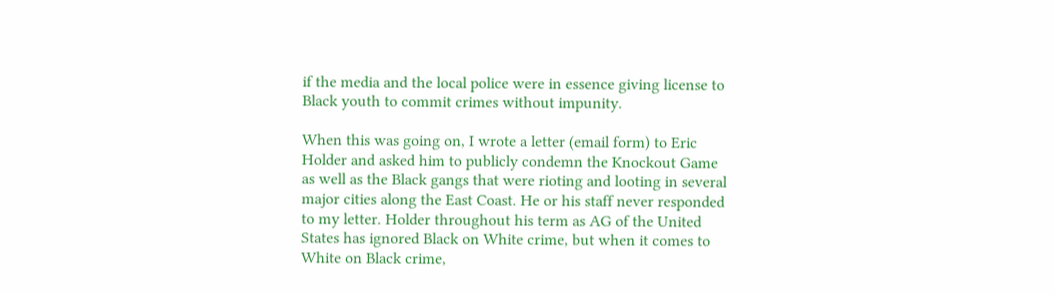if the media and the local police were in essence giving license to Black youth to commit crimes without impunity.

When this was going on, I wrote a letter (email form) to Eric Holder and asked him to publicly condemn the Knockout Game as well as the Black gangs that were rioting and looting in several major cities along the East Coast. He or his staff never responded to my letter. Holder throughout his term as AG of the United States has ignored Black on White crime, but when it comes to White on Black crime,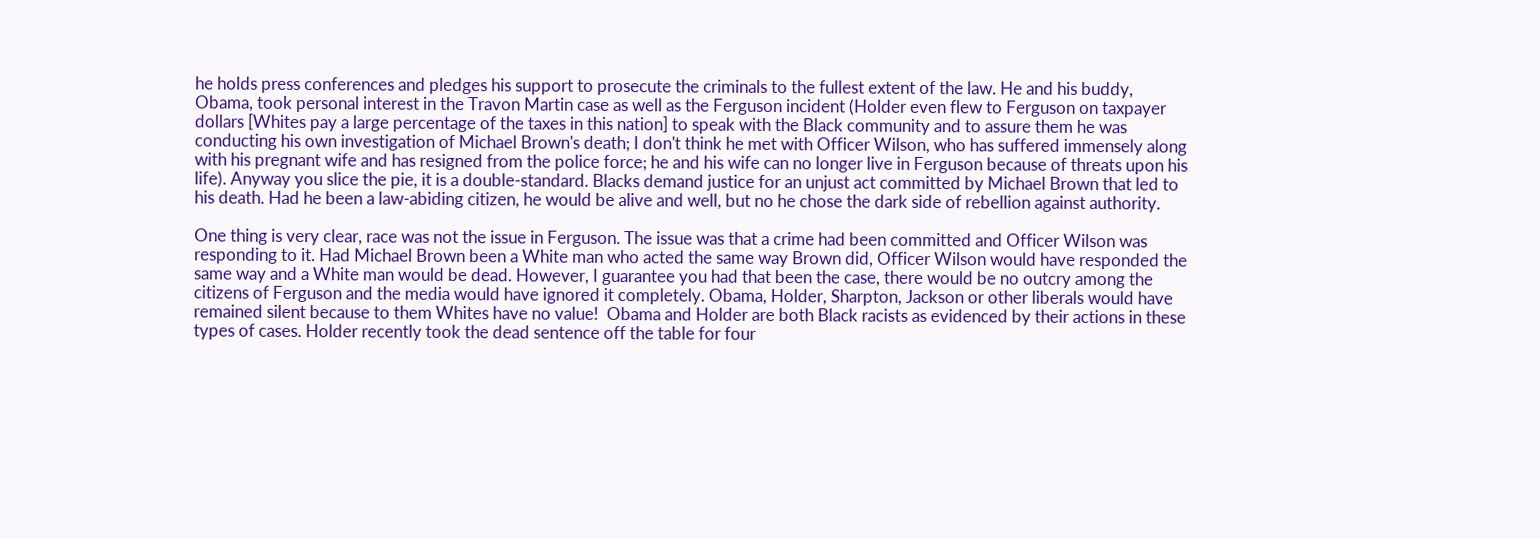he holds press conferences and pledges his support to prosecute the criminals to the fullest extent of the law. He and his buddy, Obama, took personal interest in the Travon Martin case as well as the Ferguson incident (Holder even flew to Ferguson on taxpayer dollars [Whites pay a large percentage of the taxes in this nation] to speak with the Black community and to assure them he was conducting his own investigation of Michael Brown's death; I don't think he met with Officer Wilson, who has suffered immensely along with his pregnant wife and has resigned from the police force; he and his wife can no longer live in Ferguson because of threats upon his life). Anyway you slice the pie, it is a double-standard. Blacks demand justice for an unjust act committed by Michael Brown that led to his death. Had he been a law-abiding citizen, he would be alive and well, but no he chose the dark side of rebellion against authority.

One thing is very clear, race was not the issue in Ferguson. The issue was that a crime had been committed and Officer Wilson was responding to it. Had Michael Brown been a White man who acted the same way Brown did, Officer Wilson would have responded the same way and a White man would be dead. However, I guarantee you had that been the case, there would be no outcry among the citizens of Ferguson and the media would have ignored it completely. Obama, Holder, Sharpton, Jackson or other liberals would have remained silent because to them Whites have no value!  Obama and Holder are both Black racists as evidenced by their actions in these types of cases. Holder recently took the dead sentence off the table for four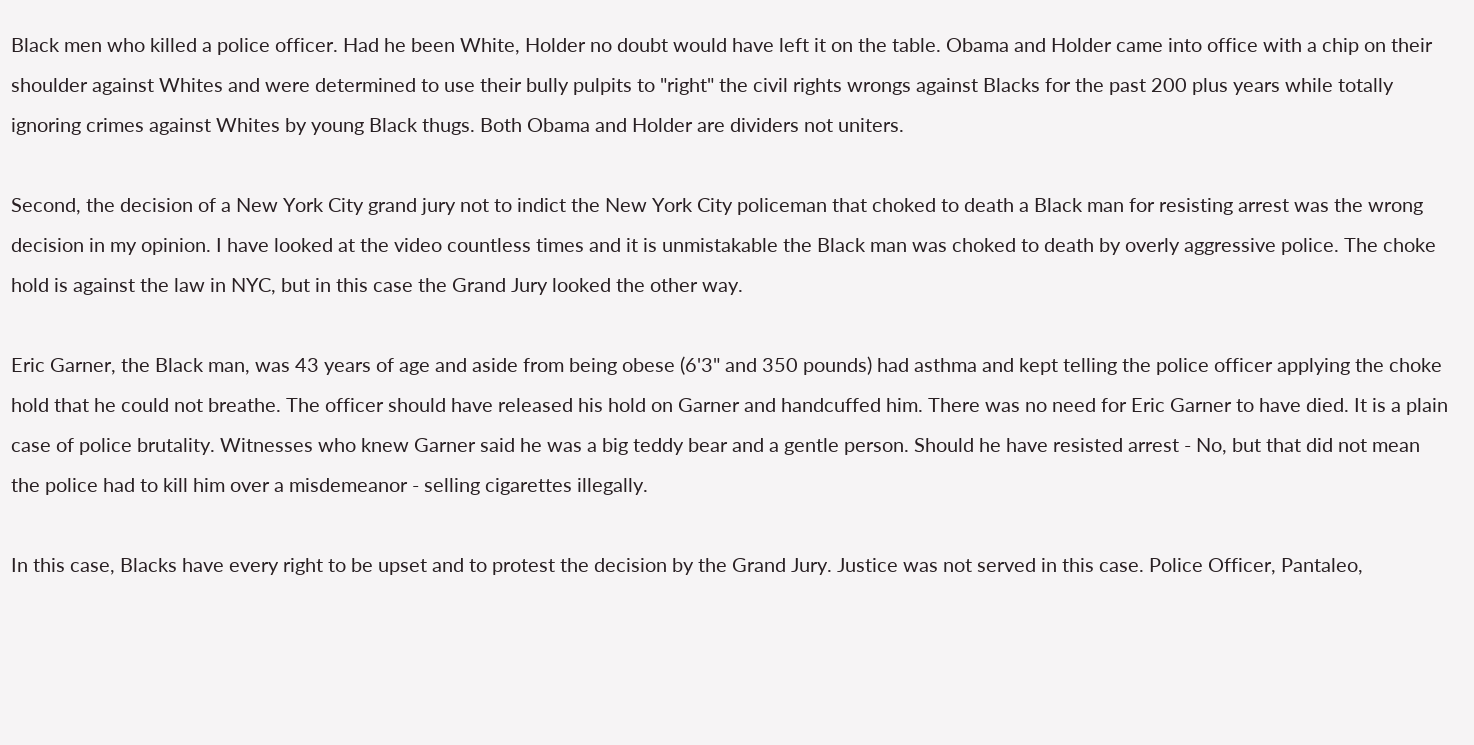Black men who killed a police officer. Had he been White, Holder no doubt would have left it on the table. Obama and Holder came into office with a chip on their shoulder against Whites and were determined to use their bully pulpits to "right" the civil rights wrongs against Blacks for the past 200 plus years while totally ignoring crimes against Whites by young Black thugs. Both Obama and Holder are dividers not uniters.

Second, the decision of a New York City grand jury not to indict the New York City policeman that choked to death a Black man for resisting arrest was the wrong decision in my opinion. I have looked at the video countless times and it is unmistakable the Black man was choked to death by overly aggressive police. The choke hold is against the law in NYC, but in this case the Grand Jury looked the other way.

Eric Garner, the Black man, was 43 years of age and aside from being obese (6'3" and 350 pounds) had asthma and kept telling the police officer applying the choke hold that he could not breathe. The officer should have released his hold on Garner and handcuffed him. There was no need for Eric Garner to have died. It is a plain case of police brutality. Witnesses who knew Garner said he was a big teddy bear and a gentle person. Should he have resisted arrest - No, but that did not mean the police had to kill him over a misdemeanor - selling cigarettes illegally.

In this case, Blacks have every right to be upset and to protest the decision by the Grand Jury. Justice was not served in this case. Police Officer, Pantaleo,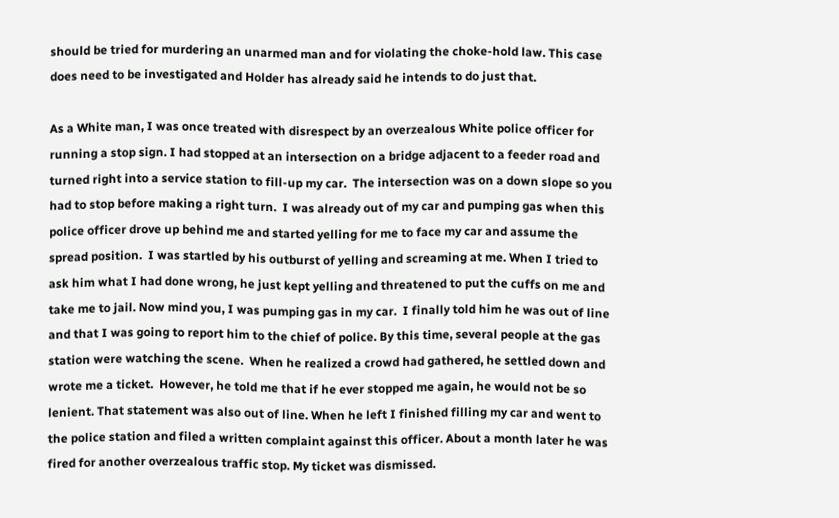should be tried for murdering an unarmed man and for violating the choke-hold law. This case does need to be investigated and Holder has already said he intends to do just that.

As a White man, I was once treated with disrespect by an overzealous White police officer for running a stop sign. I had stopped at an intersection on a bridge adjacent to a feeder road and turned right into a service station to fill-up my car.  The intersection was on a down slope so you had to stop before making a right turn.  I was already out of my car and pumping gas when this police officer drove up behind me and started yelling for me to face my car and assume the spread position.  I was startled by his outburst of yelling and screaming at me. When I tried to ask him what I had done wrong, he just kept yelling and threatened to put the cuffs on me and take me to jail. Now mind you, I was pumping gas in my car.  I finally told him he was out of line and that I was going to report him to the chief of police. By this time, several people at the gas station were watching the scene.  When he realized a crowd had gathered, he settled down and wrote me a ticket.  However, he told me that if he ever stopped me again, he would not be so lenient. That statement was also out of line. When he left I finished filling my car and went to the police station and filed a written complaint against this officer. About a month later he was fired for another overzealous traffic stop. My ticket was dismissed.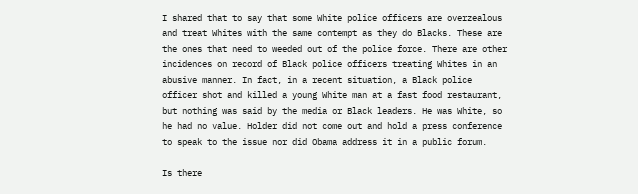I shared that to say that some White police officers are overzealous and treat Whites with the same contempt as they do Blacks. These are the ones that need to weeded out of the police force. There are other incidences on record of Black police officers treating Whites in an abusive manner. In fact, in a recent situation, a Black police officer shot and killed a young White man at a fast food restaurant, but nothing was said by the media or Black leaders. He was White, so he had no value. Holder did not come out and hold a press conference to speak to the issue nor did Obama address it in a public forum.

Is there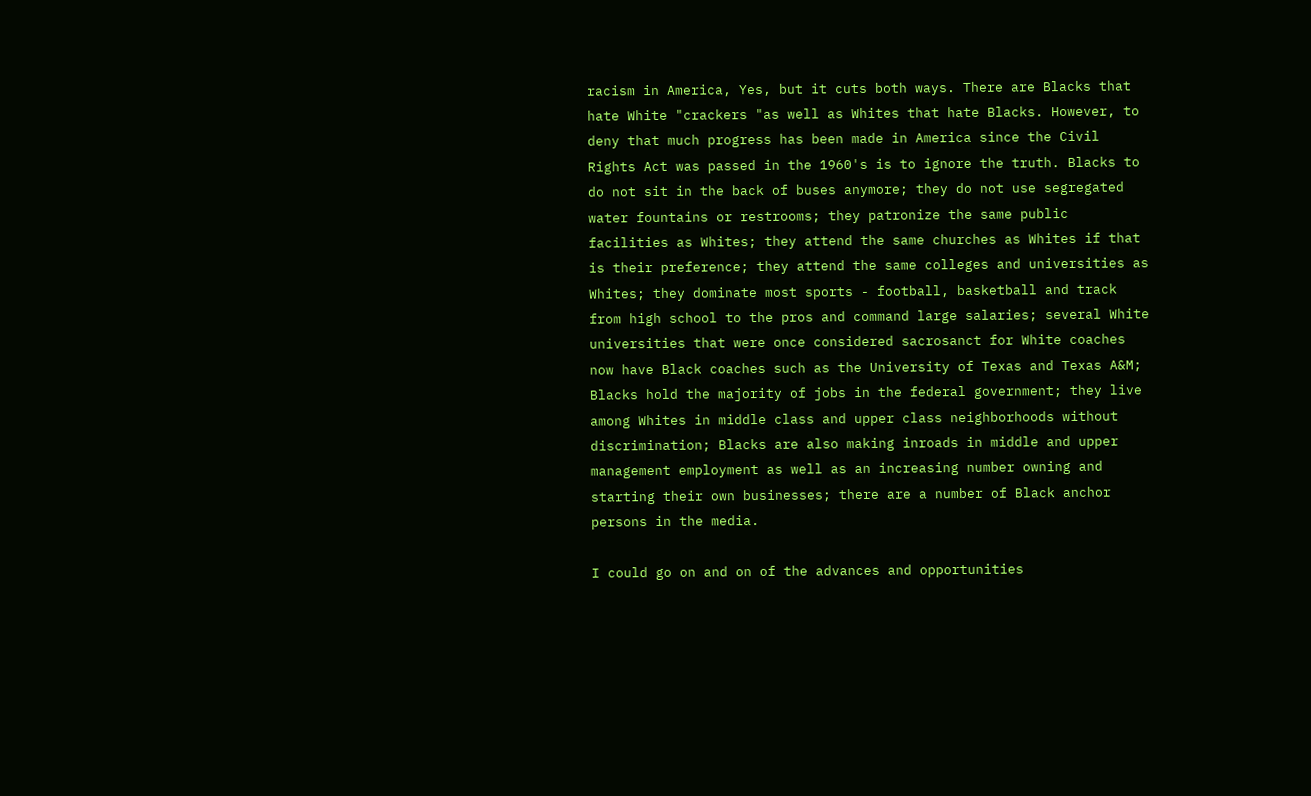racism in America, Yes, but it cuts both ways. There are Blacks that hate White "crackers "as well as Whites that hate Blacks. However, to deny that much progress has been made in America since the Civil Rights Act was passed in the 1960's is to ignore the truth. Blacks to do not sit in the back of buses anymore; they do not use segregated water fountains or restrooms; they patronize the same public facilities as Whites; they attend the same churches as Whites if that is their preference; they attend the same colleges and universities as Whites; they dominate most sports - football, basketball and track from high school to the pros and command large salaries; several White universities that were once considered sacrosanct for White coaches now have Black coaches such as the University of Texas and Texas A&M; Blacks hold the majority of jobs in the federal government; they live among Whites in middle class and upper class neighborhoods without discrimination; Blacks are also making inroads in middle and upper management employment as well as an increasing number owning and starting their own businesses; there are a number of Black anchor persons in the media.

I could go on and on of the advances and opportunities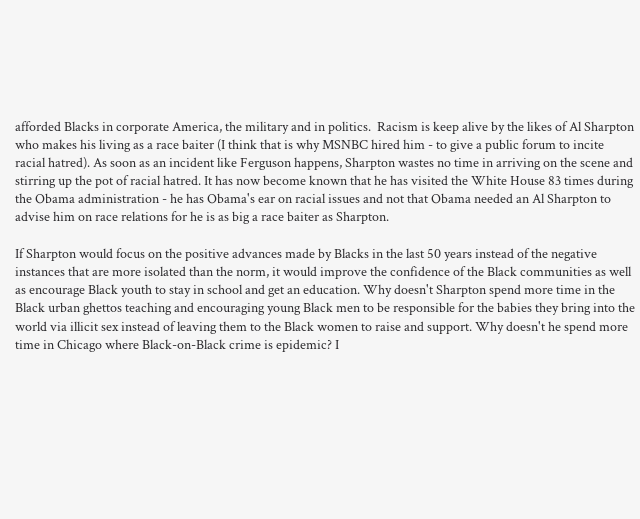afforded Blacks in corporate America, the military and in politics.  Racism is keep alive by the likes of Al Sharpton who makes his living as a race baiter (I think that is why MSNBC hired him - to give a public forum to incite racial hatred). As soon as an incident like Ferguson happens, Sharpton wastes no time in arriving on the scene and stirring up the pot of racial hatred. It has now become known that he has visited the White House 83 times during the Obama administration - he has Obama's ear on racial issues and not that Obama needed an Al Sharpton to advise him on race relations for he is as big a race baiter as Sharpton.

If Sharpton would focus on the positive advances made by Blacks in the last 50 years instead of the negative instances that are more isolated than the norm, it would improve the confidence of the Black communities as well as encourage Black youth to stay in school and get an education. Why doesn't Sharpton spend more time in the Black urban ghettos teaching and encouraging young Black men to be responsible for the babies they bring into the world via illicit sex instead of leaving them to the Black women to raise and support. Why doesn't he spend more time in Chicago where Black-on-Black crime is epidemic? I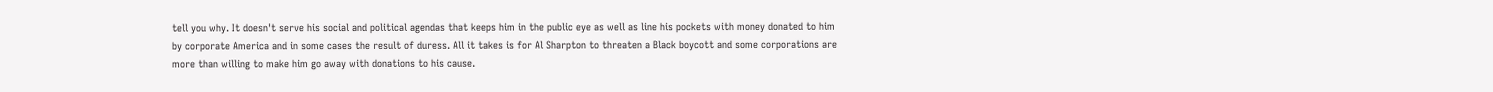tell you why. It doesn't serve his social and political agendas that keeps him in the public eye as well as line his pockets with money donated to him by corporate America and in some cases the result of duress. All it takes is for Al Sharpton to threaten a Black boycott and some corporations are more than willing to make him go away with donations to his cause.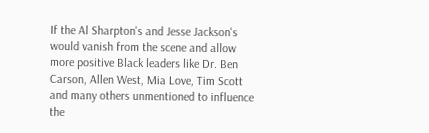If the Al Sharpton's and Jesse Jackson's would vanish from the scene and allow more positive Black leaders like Dr. Ben Carson, Allen West, Mia Love, Tim Scott and many others unmentioned to influence the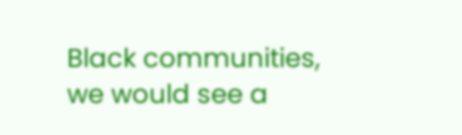Black communities, we would see a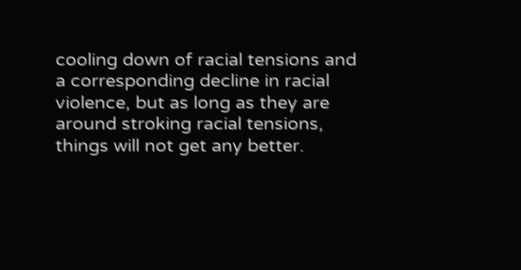cooling down of racial tensions and a corresponding decline in racial violence, but as long as they are around stroking racial tensions, things will not get any better.